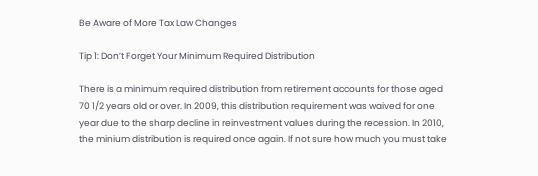Be Aware of More Tax Law Changes

Tip 1: Don’t Forget Your Minimum Required Distribution

There is a minimum required distribution from retirement accounts for those aged 70 1/2 years old or over. In 2009, this distribution requirement was waived for one year due to the sharp decline in reinvestment values during the recession. In 2010, the minium distribution is required once again. If not sure how much you must take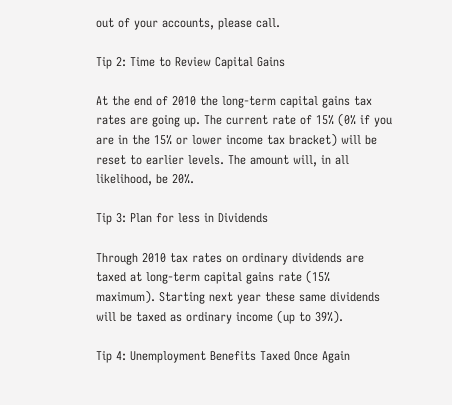out of your accounts, please call.

Tip 2: Time to Review Capital Gains

At the end of 2010 the long-term capital gains tax rates are going up. The current rate of 15% (0% if you are in the 15% or lower income tax bracket) will be reset to earlier levels. The amount will, in all likelihood, be 20%.

Tip 3: Plan for less in Dividends

Through 2010 tax rates on ordinary dividends are taxed at long-term capital gains rate (15% maximum). Starting next year these same dividends will be taxed as ordinary income (up to 39%).

Tip 4: Unemployment Benefits Taxed Once Again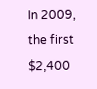In 2009, the first $2,400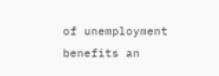of unemployment benefits an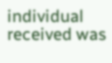individual received was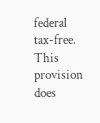federal tax-free. This provision does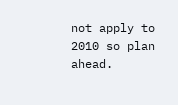not apply to 2010 so plan ahead.